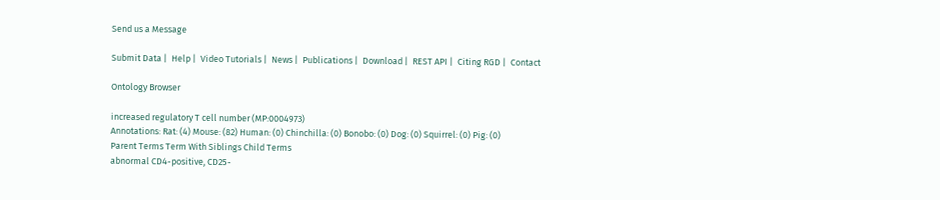Send us a Message

Submit Data |  Help |  Video Tutorials |  News |  Publications |  Download |  REST API |  Citing RGD |  Contact

Ontology Browser

increased regulatory T cell number (MP:0004973)
Annotations: Rat: (4) Mouse: (82) Human: (0) Chinchilla: (0) Bonobo: (0) Dog: (0) Squirrel: (0) Pig: (0)
Parent Terms Term With Siblings Child Terms
abnormal CD4-positive, CD25-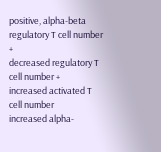positive, alpha-beta regulatory T cell number +
decreased regulatory T cell number +
increased activated T cell number
increased alpha-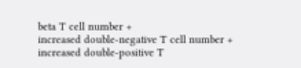beta T cell number +
increased double-negative T cell number +
increased double-positive T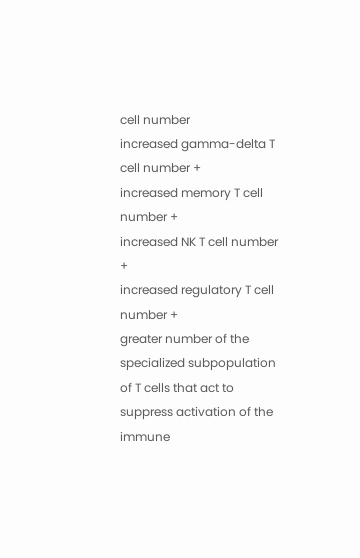cell number
increased gamma-delta T cell number +
increased memory T cell number +
increased NK T cell number +
increased regulatory T cell number +
greater number of the specialized subpopulation of T cells that act to suppress activation of the immune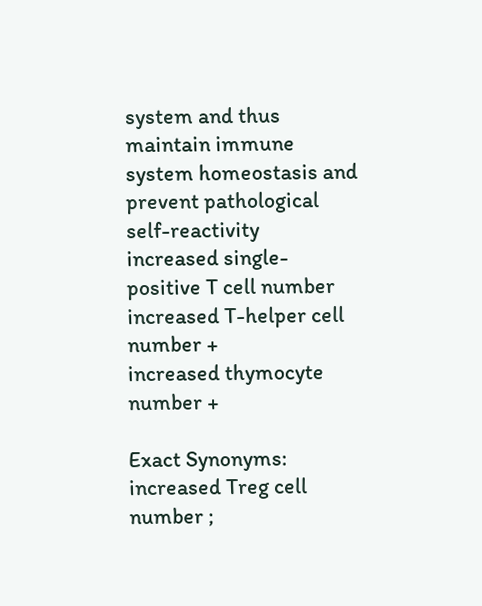system and thus maintain immune system homeostasis and prevent pathological self-reactivity
increased single-positive T cell number
increased T-helper cell number +
increased thymocyte number +

Exact Synonyms: increased Treg cell number ;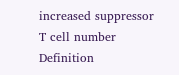increased suppressor T cell number
Definition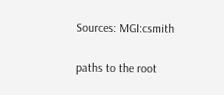Sources: MGI:csmith

paths to the root